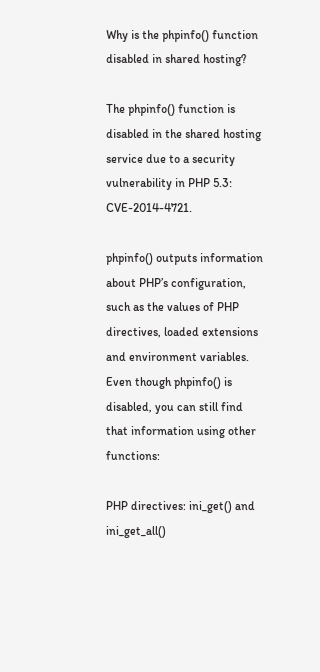Why is the phpinfo() function disabled in shared hosting?

The phpinfo() function is disabled in the shared hosting service due to a security vulnerability in PHP 5.3: CVE-2014-4721.

phpinfo() outputs information about PHP’s configuration, such as the values of PHP directives, loaded extensions and environment variables. Even though phpinfo() is disabled, you can still find that information using other functions:

PHP directives: ini_get() and ini_get_all()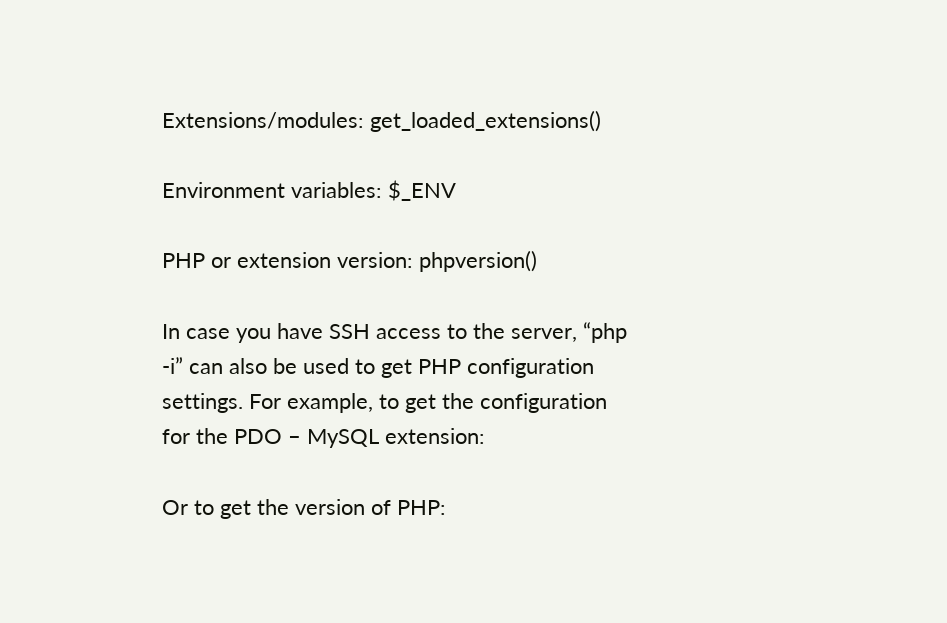Extensions/modules: get_loaded_extensions()

Environment variables: $_ENV

PHP or extension version: phpversion()

In case you have SSH access to the server, “php -i” can also be used to get PHP configuration settings. For example, to get the configuration for the PDO – MySQL extension:

Or to get the version of PHP: